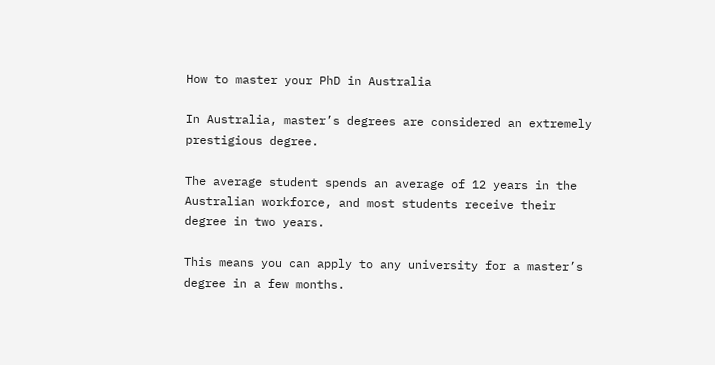How to master your PhD in Australia

In Australia, master’s degrees are considered an extremely prestigious degree.

The average student spends an average of 12 years in the Australian workforce, and most students receive their degree in two years.

This means you can apply to any university for a master’s degree in a few months.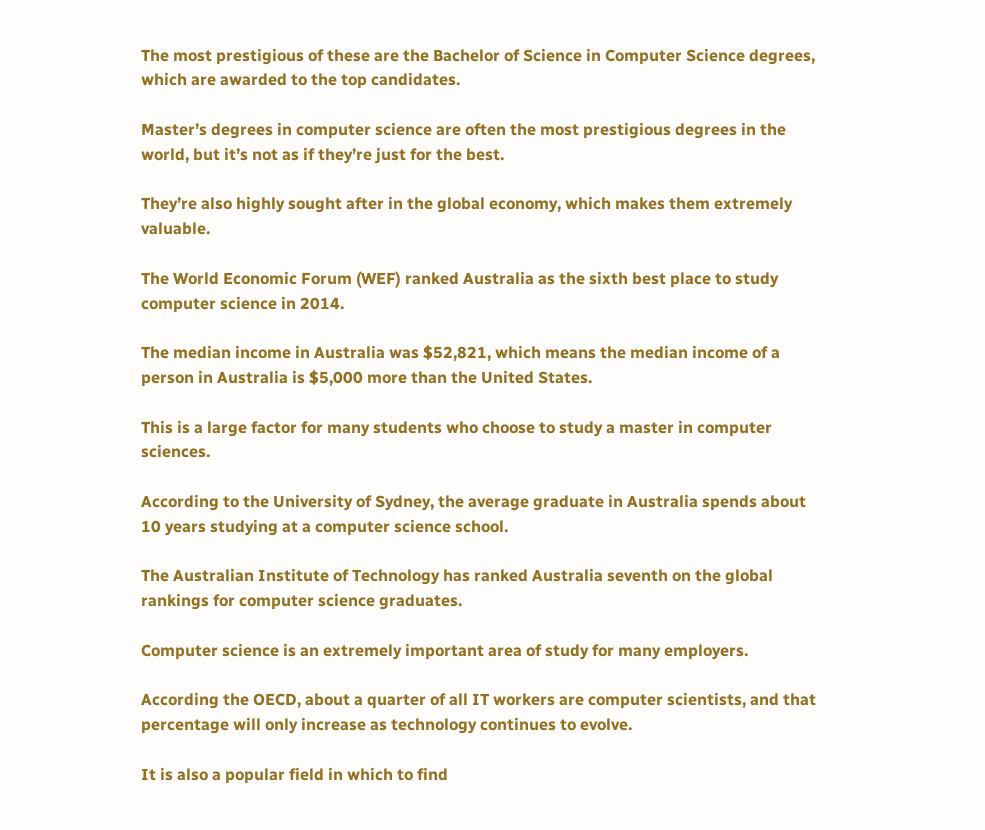The most prestigious of these are the Bachelor of Science in Computer Science degrees, which are awarded to the top candidates.

Master’s degrees in computer science are often the most prestigious degrees in the world, but it’s not as if they’re just for the best.

They’re also highly sought after in the global economy, which makes them extremely valuable.

The World Economic Forum (WEF) ranked Australia as the sixth best place to study computer science in 2014.

The median income in Australia was $52,821, which means the median income of a person in Australia is $5,000 more than the United States.

This is a large factor for many students who choose to study a master in computer sciences.

According to the University of Sydney, the average graduate in Australia spends about 10 years studying at a computer science school.

The Australian Institute of Technology has ranked Australia seventh on the global rankings for computer science graduates.

Computer science is an extremely important area of study for many employers.

According the OECD, about a quarter of all IT workers are computer scientists, and that percentage will only increase as technology continues to evolve.

It is also a popular field in which to find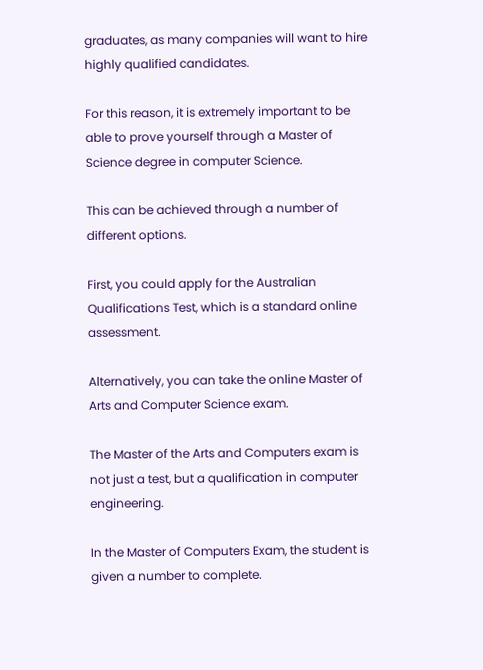graduates, as many companies will want to hire highly qualified candidates.

For this reason, it is extremely important to be able to prove yourself through a Master of Science degree in computer Science.

This can be achieved through a number of different options.

First, you could apply for the Australian Qualifications Test, which is a standard online assessment.

Alternatively, you can take the online Master of Arts and Computer Science exam.

The Master of the Arts and Computers exam is not just a test, but a qualification in computer engineering.

In the Master of Computers Exam, the student is given a number to complete.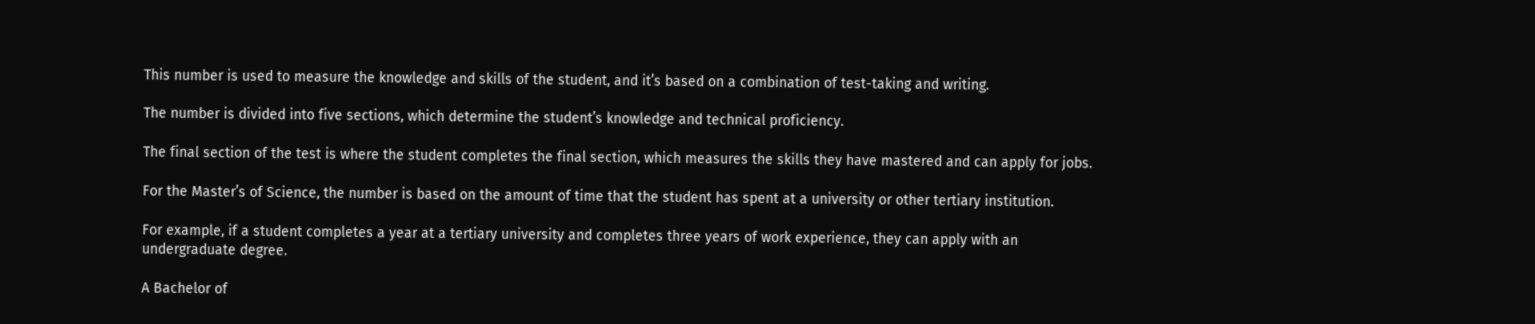This number is used to measure the knowledge and skills of the student, and it’s based on a combination of test-taking and writing.

The number is divided into five sections, which determine the student’s knowledge and technical proficiency.

The final section of the test is where the student completes the final section, which measures the skills they have mastered and can apply for jobs.

For the Master’s of Science, the number is based on the amount of time that the student has spent at a university or other tertiary institution.

For example, if a student completes a year at a tertiary university and completes three years of work experience, they can apply with an undergraduate degree.

A Bachelor of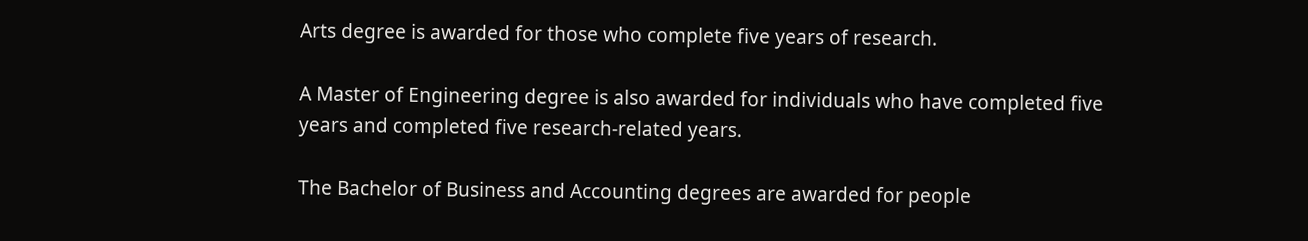Arts degree is awarded for those who complete five years of research.

A Master of Engineering degree is also awarded for individuals who have completed five years and completed five research-related years.

The Bachelor of Business and Accounting degrees are awarded for people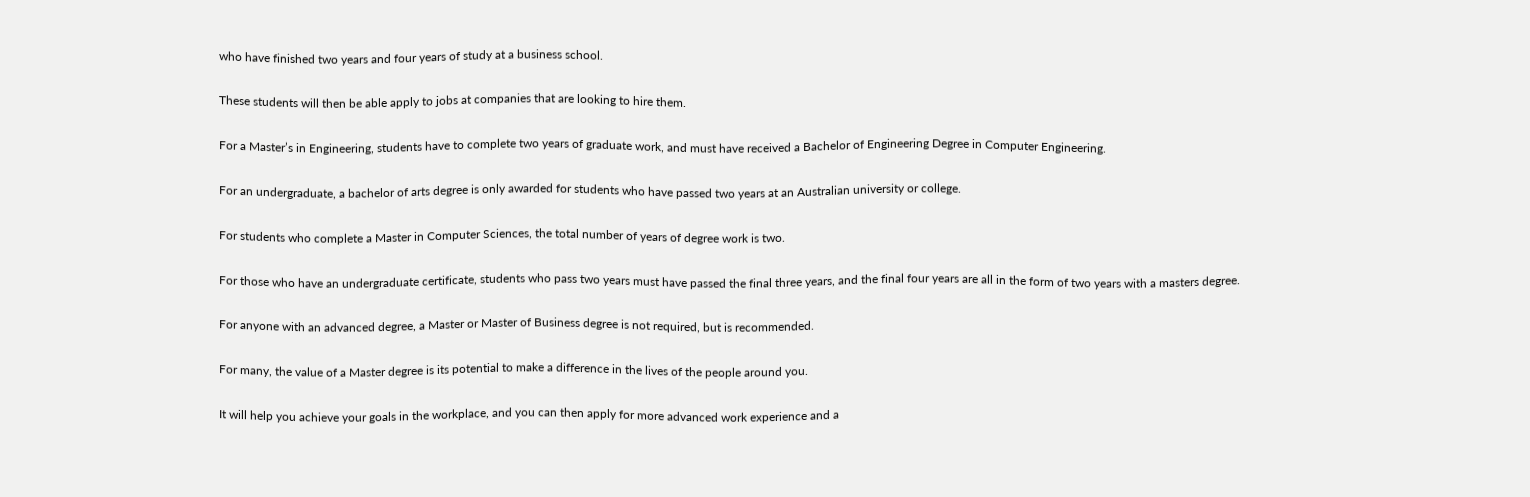who have finished two years and four years of study at a business school.

These students will then be able apply to jobs at companies that are looking to hire them.

For a Master’s in Engineering, students have to complete two years of graduate work, and must have received a Bachelor of Engineering Degree in Computer Engineering.

For an undergraduate, a bachelor of arts degree is only awarded for students who have passed two years at an Australian university or college.

For students who complete a Master in Computer Sciences, the total number of years of degree work is two.

For those who have an undergraduate certificate, students who pass two years must have passed the final three years, and the final four years are all in the form of two years with a masters degree.

For anyone with an advanced degree, a Master or Master of Business degree is not required, but is recommended.

For many, the value of a Master degree is its potential to make a difference in the lives of the people around you.

It will help you achieve your goals in the workplace, and you can then apply for more advanced work experience and a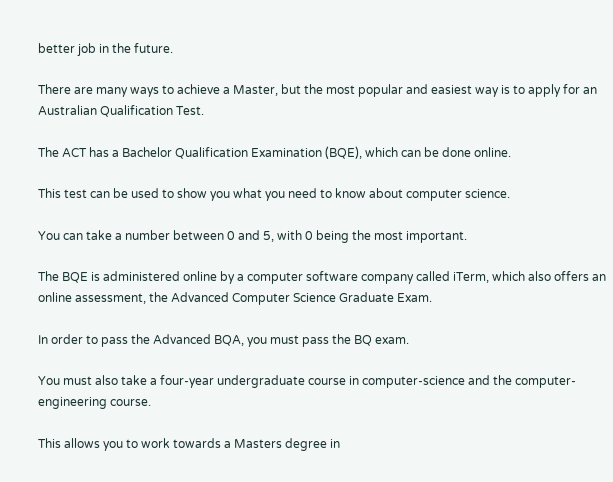better job in the future.

There are many ways to achieve a Master, but the most popular and easiest way is to apply for an Australian Qualification Test.

The ACT has a Bachelor Qualification Examination (BQE), which can be done online.

This test can be used to show you what you need to know about computer science.

You can take a number between 0 and 5, with 0 being the most important.

The BQE is administered online by a computer software company called iTerm, which also offers an online assessment, the Advanced Computer Science Graduate Exam.

In order to pass the Advanced BQA, you must pass the BQ exam.

You must also take a four-year undergraduate course in computer-science and the computer-engineering course.

This allows you to work towards a Masters degree in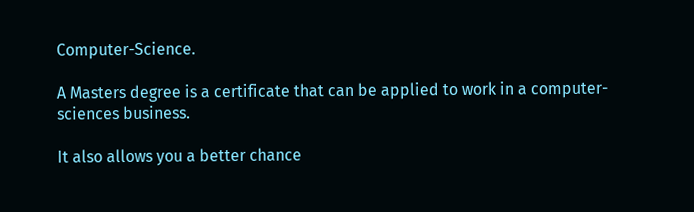Computer-Science.

A Masters degree is a certificate that can be applied to work in a computer-sciences business.

It also allows you a better chance